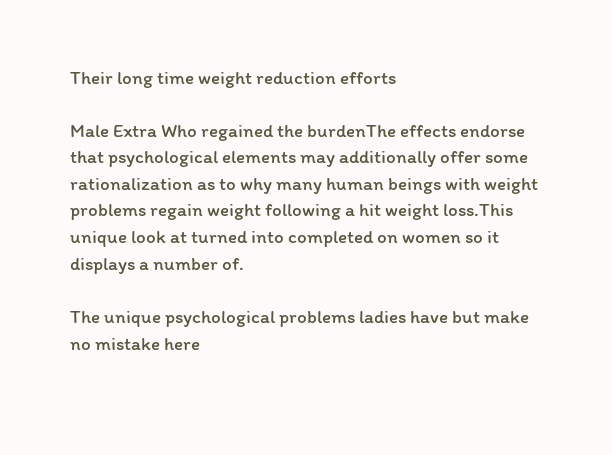Their long time weight reduction efforts

Male Extra Who regained the burdenThe effects endorse that psychological elements may additionally offer some rationalization as to why many human beings with weight problems regain weight following a hit weight loss.This unique look at turned into completed on women so it displays a number of.

The unique psychological problems ladies have but make no mistake here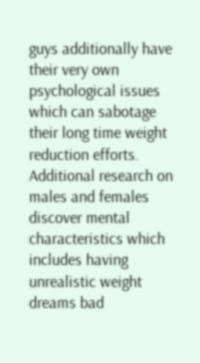guys additionally have their very own psychological issues which can sabotage their long time weight reduction efforts. Additional research on males and females discover mental characteristics which includes having unrealistic weight dreams bad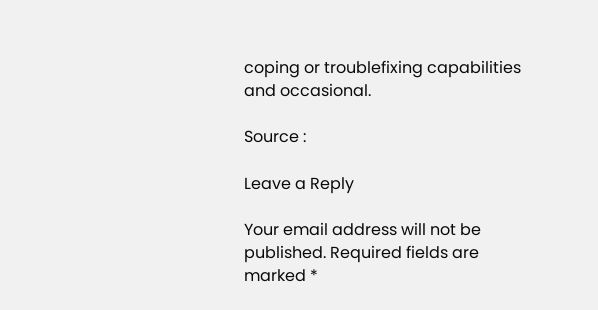coping or troublefixing capabilities and occasional.

Source :

Leave a Reply

Your email address will not be published. Required fields are marked *